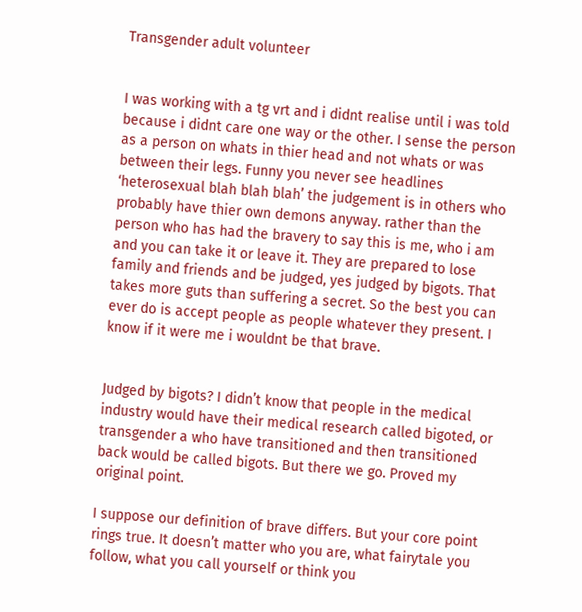Transgender adult volunteer


I was working with a tg vrt and i didnt realise until i was told because i didnt care one way or the other. I sense the person as a person on whats in thier head and not whats or was between their legs. Funny you never see headlines ‘heterosexual blah blah blah’ the judgement is in others who probably have thier own demons anyway. rather than the person who has had the bravery to say this is me, who i am and you can take it or leave it. They are prepared to lose family and friends and be judged, yes judged by bigots. That takes more guts than suffering a secret. So the best you can ever do is accept people as people whatever they present. I know if it were me i wouldnt be that brave.


Judged by bigots? I didn’t know that people in the medical industry would have their medical research called bigoted, or transgender a who have transitioned and then transitioned back would be called bigots. But there we go. Proved my original point.

I suppose our definition of brave differs. But your core point rings true. It doesn’t matter who you are, what fairytale you follow, what you call yourself or think you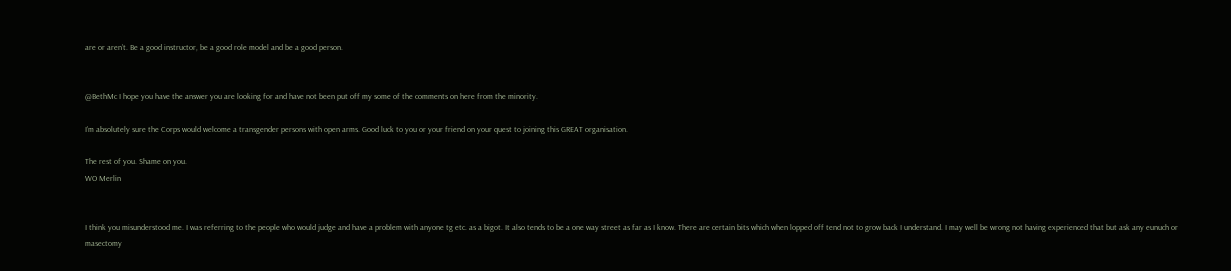are or aren’t. Be a good instructor, be a good role model and be a good person.


@BethMc I hope you have the answer you are looking for and have not been put off my some of the comments on here from the minority.

I’m absolutely sure the Corps would welcome a transgender persons with open arms. Good luck to you or your friend on your quest to joining this GREAT organisation.

The rest of you. Shame on you.
WO Merlin


I think you misunderstood me. I was referring to the people who would judge and have a problem with anyone tg etc. as a bigot. It also tends to be a one way street as far as I know. There are certain bits which when lopped off tend not to grow back I understand. I may well be wrong not having experienced that but ask any eunuch or masectomy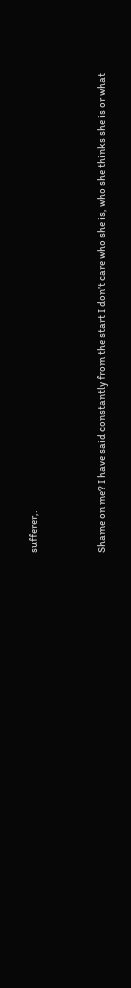sufferer,.


Shame on me? I have said constantly from the start I don’t care who she is, who she thinks she is or what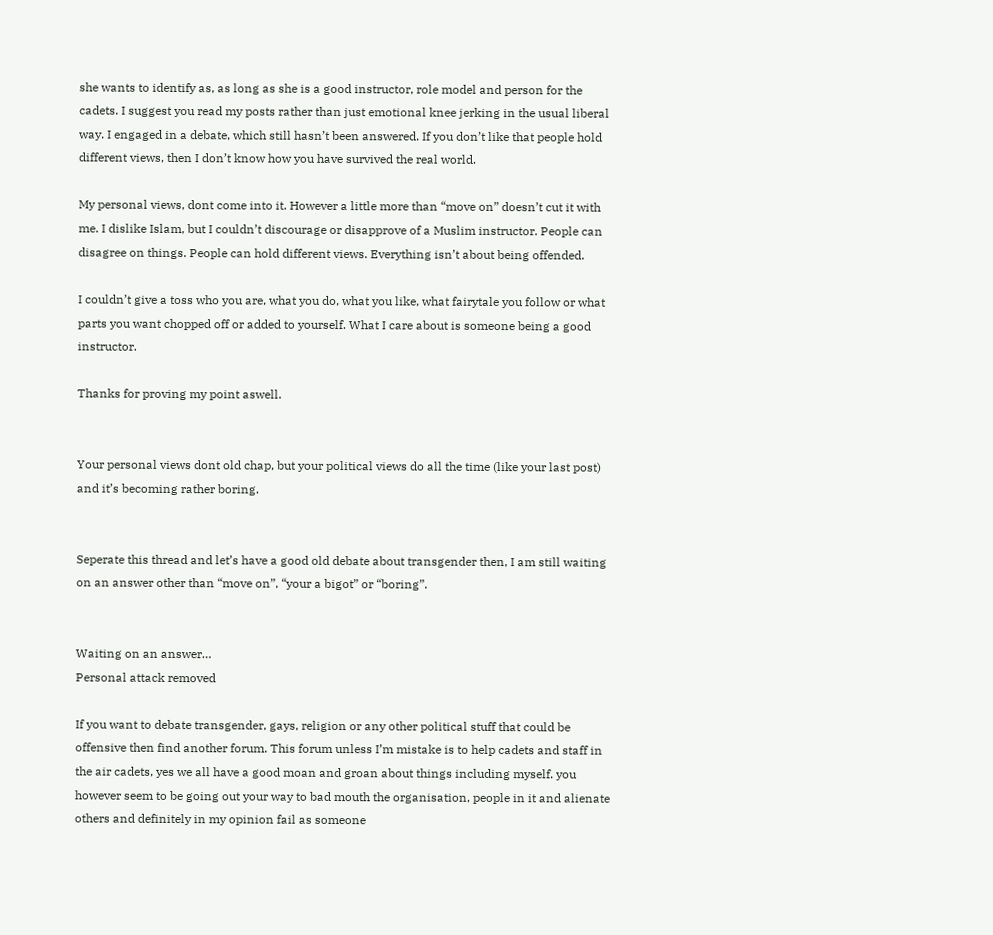she wants to identify as, as long as she is a good instructor, role model and person for the cadets. I suggest you read my posts rather than just emotional knee jerking in the usual liberal way. I engaged in a debate, which still hasn’t been answered. If you don’t like that people hold different views, then I don’t know how you have survived the real world.

My personal views, dont come into it. However a little more than “move on” doesn’t cut it with me. I dislike Islam, but I couldn’t discourage or disapprove of a Muslim instructor. People can disagree on things. People can hold different views. Everything isn’t about being offended.

I couldn’t give a toss who you are, what you do, what you like, what fairytale you follow or what parts you want chopped off or added to yourself. What I care about is someone being a good instructor.

Thanks for proving my point aswell.


Your personal views dont old chap, but your political views do all the time (like your last post) and it’s becoming rather boring.


Seperate this thread and let’s have a good old debate about transgender then, I am still waiting on an answer other than “move on”, “your a bigot” or “boring”.


Waiting on an answer…
Personal attack removed

If you want to debate transgender, gays, religion or any other political stuff that could be offensive then find another forum. This forum unless I’m mistake is to help cadets and staff in the air cadets, yes we all have a good moan and groan about things including myself. you however seem to be going out your way to bad mouth the organisation, people in it and alienate others and definitely in my opinion fail as someone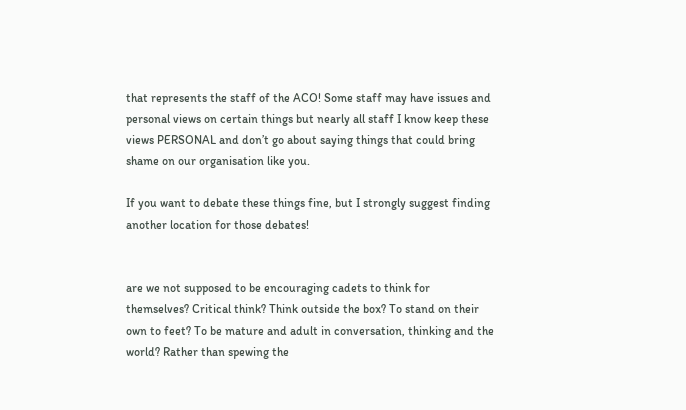that represents the staff of the ACO! Some staff may have issues and personal views on certain things but nearly all staff I know keep these views PERSONAL and don’t go about saying things that could bring shame on our organisation like you.

If you want to debate these things fine, but I strongly suggest finding another location for those debates!


are we not supposed to be encouraging cadets to think for themselves? Critical think? Think outside the box? To stand on their own to feet? To be mature and adult in conversation, thinking and the world? Rather than spewing the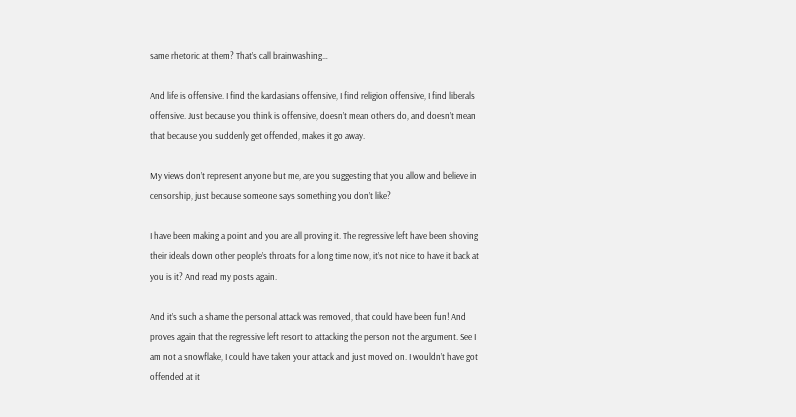same rhetoric at them? That’s call brainwashing…

And life is offensive. I find the kardasians offensive, I find religion offensive, I find liberals offensive. Just because you think is offensive, doesn’t mean others do, and doesn’t mean that because you suddenly get offended, makes it go away.

My views don’t represent anyone but me, are you suggesting that you allow and believe in censorship, just because someone says something you don’t like?

I have been making a point and you are all proving it. The regressive left have been shoving their ideals down other people’s throats for a long time now, it’s not nice to have it back at you is it? And read my posts again.

And it’s such a shame the personal attack was removed, that could have been fun! And proves again that the regressive left resort to attacking the person not the argument. See I am not a snowflake, I could have taken your attack and just moved on. I wouldn’t have got offended at it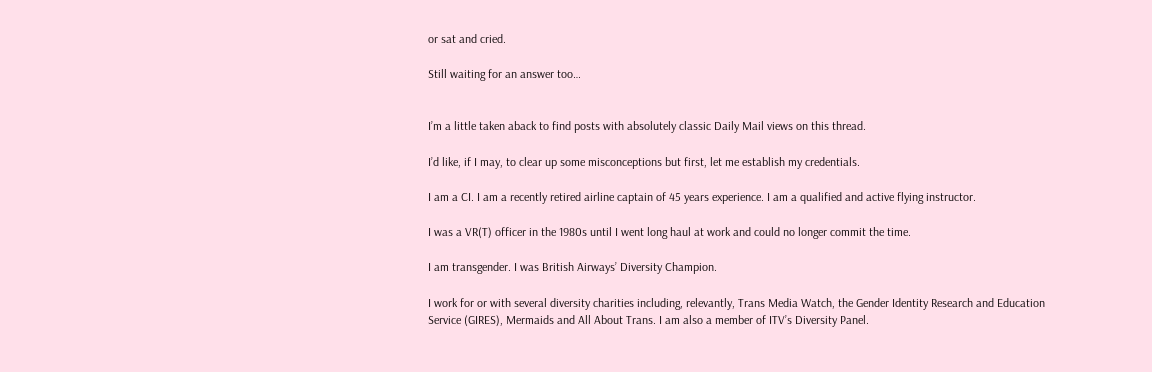or sat and cried.

Still waiting for an answer too…


I’m a little taken aback to find posts with absolutely classic Daily Mail views on this thread.

I’d like, if I may, to clear up some misconceptions but first, let me establish my credentials.

I am a CI. I am a recently retired airline captain of 45 years experience. I am a qualified and active flying instructor.

I was a VR(T) officer in the 1980s until I went long haul at work and could no longer commit the time.

I am transgender. I was British Airways’ Diversity Champion.

I work for or with several diversity charities including, relevantly, Trans Media Watch, the Gender Identity Research and Education Service (GIRES), Mermaids and All About Trans. I am also a member of ITV’s Diversity Panel.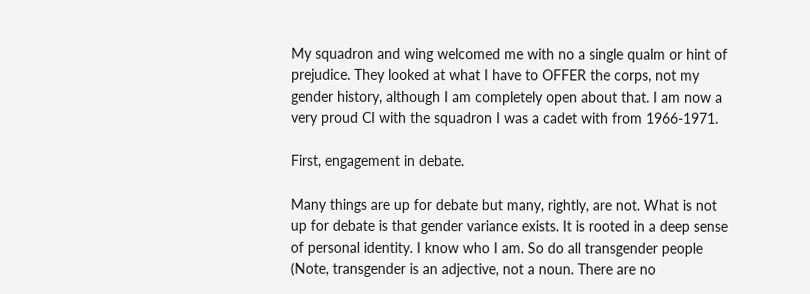My squadron and wing welcomed me with no a single qualm or hint of prejudice. They looked at what I have to OFFER the corps, not my gender history, although I am completely open about that. I am now a very proud CI with the squadron I was a cadet with from 1966-1971.

First, engagement in debate.

Many things are up for debate but many, rightly, are not. What is not up for debate is that gender variance exists. It is rooted in a deep sense of personal identity. I know who I am. So do all transgender people (Note, transgender is an adjective, not a noun. There are no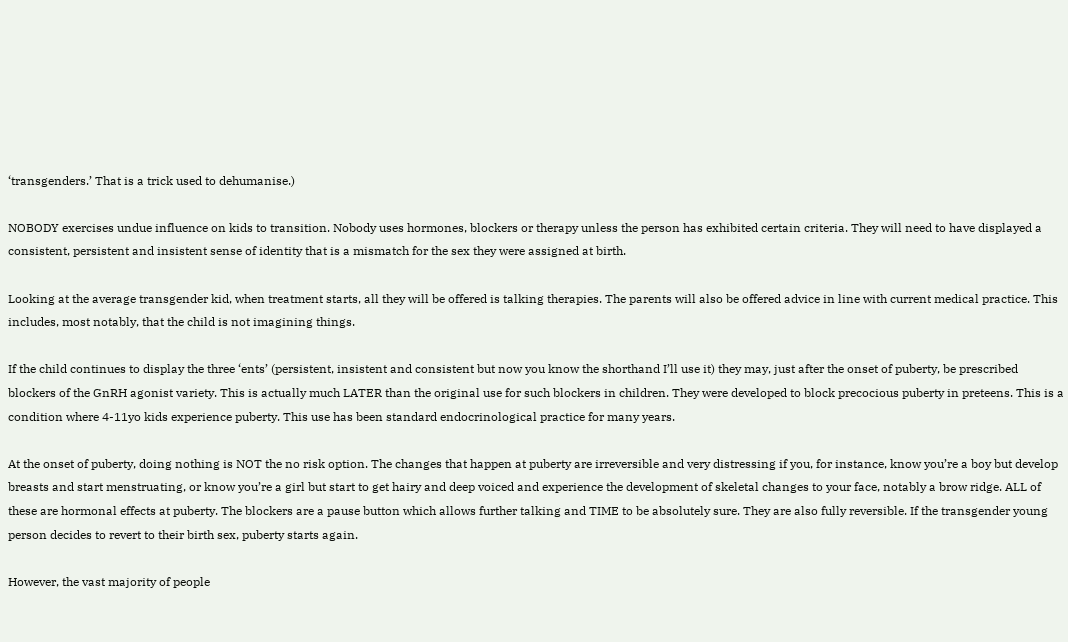‘transgenders.’ That is a trick used to dehumanise.)

NOBODY exercises undue influence on kids to transition. Nobody uses hormones, blockers or therapy unless the person has exhibited certain criteria. They will need to have displayed a consistent, persistent and insistent sense of identity that is a mismatch for the sex they were assigned at birth.

Looking at the average transgender kid, when treatment starts, all they will be offered is talking therapies. The parents will also be offered advice in line with current medical practice. This includes, most notably, that the child is not imagining things.

If the child continues to display the three ‘ents’ (persistent, insistent and consistent but now you know the shorthand I’ll use it) they may, just after the onset of puberty, be prescribed blockers of the GnRH agonist variety. This is actually much LATER than the original use for such blockers in children. They were developed to block precocious puberty in preteens. This is a condition where 4-11yo kids experience puberty. This use has been standard endocrinological practice for many years.

At the onset of puberty, doing nothing is NOT the no risk option. The changes that happen at puberty are irreversible and very distressing if you, for instance, know you’re a boy but develop breasts and start menstruating, or know you’re a girl but start to get hairy and deep voiced and experience the development of skeletal changes to your face, notably a brow ridge. ALL of these are hormonal effects at puberty. The blockers are a pause button which allows further talking and TIME to be absolutely sure. They are also fully reversible. If the transgender young person decides to revert to their birth sex, puberty starts again.

However, the vast majority of people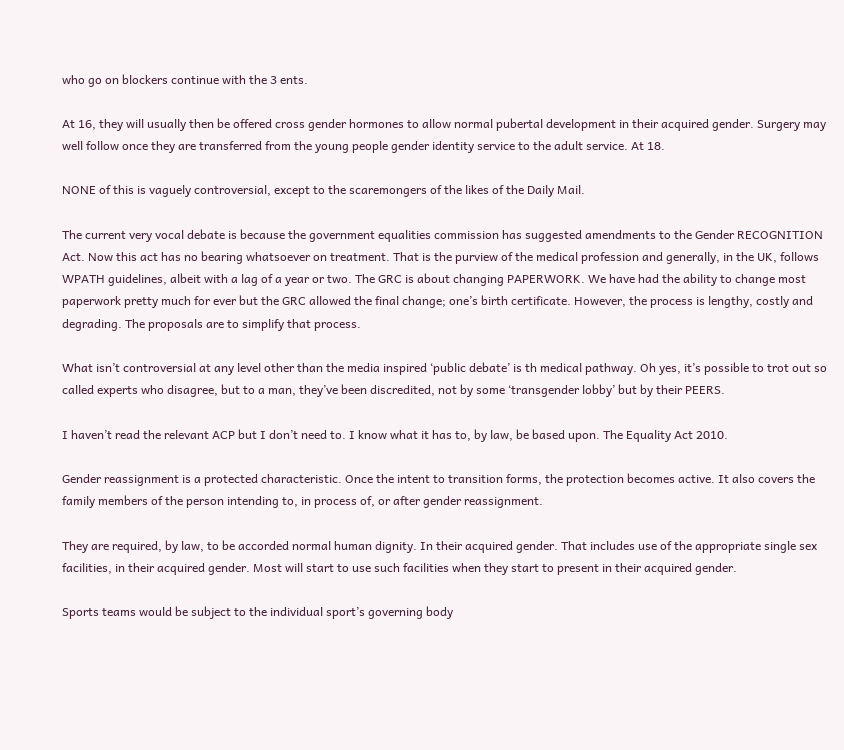who go on blockers continue with the 3 ents.

At 16, they will usually then be offered cross gender hormones to allow normal pubertal development in their acquired gender. Surgery may well follow once they are transferred from the young people gender identity service to the adult service. At 18.

NONE of this is vaguely controversial, except to the scaremongers of the likes of the Daily Mail.

The current very vocal debate is because the government equalities commission has suggested amendments to the Gender RECOGNITION Act. Now this act has no bearing whatsoever on treatment. That is the purview of the medical profession and generally, in the UK, follows WPATH guidelines, albeit with a lag of a year or two. The GRC is about changing PAPERWORK. We have had the ability to change most paperwork pretty much for ever but the GRC allowed the final change; one’s birth certificate. However, the process is lengthy, costly and degrading. The proposals are to simplify that process.

What isn’t controversial at any level other than the media inspired ‘public debate’ is th medical pathway. Oh yes, it’s possible to trot out so called experts who disagree, but to a man, they’ve been discredited, not by some ‘transgender lobby’ but by their PEERS.

I haven’t read the relevant ACP but I don’t need to. I know what it has to, by law, be based upon. The Equality Act 2010.

Gender reassignment is a protected characteristic. Once the intent to transition forms, the protection becomes active. It also covers the family members of the person intending to, in process of, or after gender reassignment.

They are required, by law, to be accorded normal human dignity. In their acquired gender. That includes use of the appropriate single sex facilities, in their acquired gender. Most will start to use such facilities when they start to present in their acquired gender.

Sports teams would be subject to the individual sport’s governing body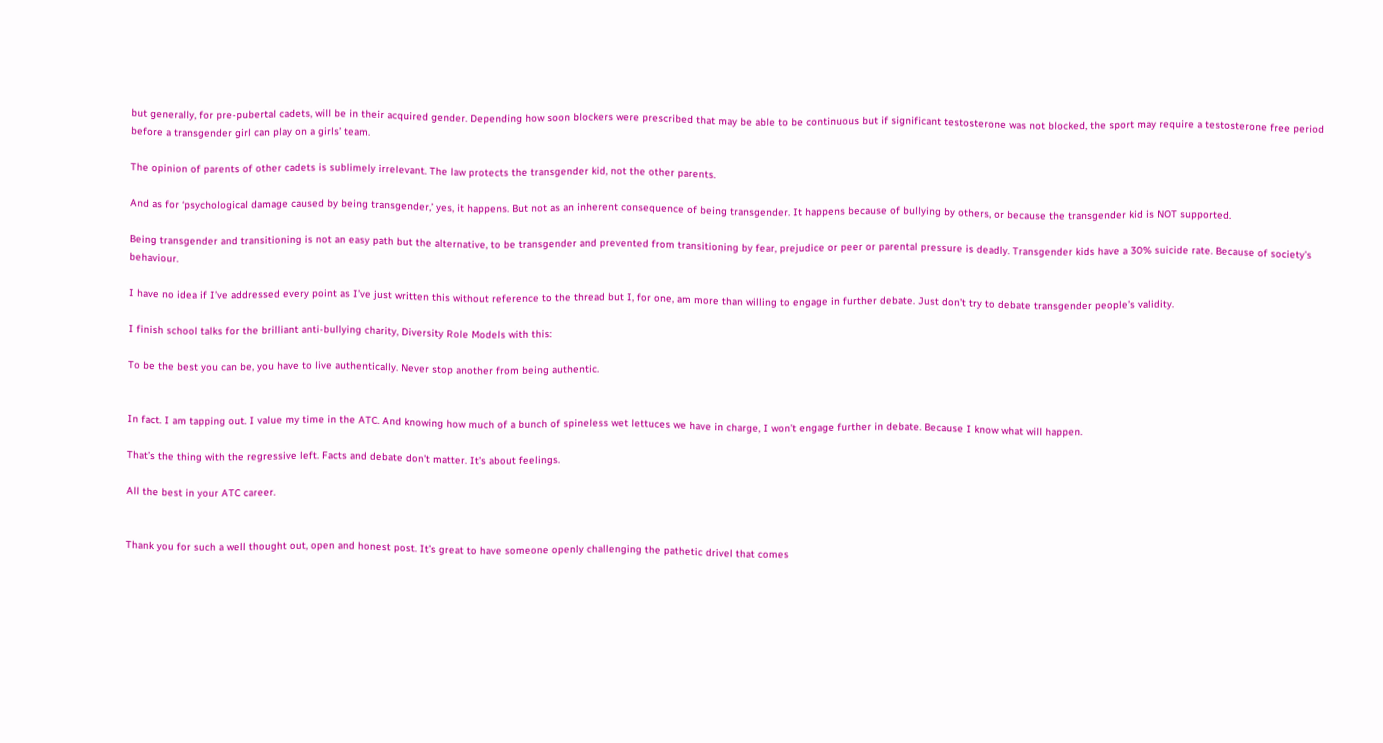but generally, for pre-pubertal cadets, will be in their acquired gender. Depending how soon blockers were prescribed that may be able to be continuous but if significant testosterone was not blocked, the sport may require a testosterone free period before a transgender girl can play on a girls’ team.

The opinion of parents of other cadets is sublimely irrelevant. The law protects the transgender kid, not the other parents.

And as for ‘psychological damage caused by being transgender,’ yes, it happens. But not as an inherent consequence of being transgender. It happens because of bullying by others, or because the transgender kid is NOT supported.

Being transgender and transitioning is not an easy path but the alternative, to be transgender and prevented from transitioning by fear, prejudice or peer or parental pressure is deadly. Transgender kids have a 30% suicide rate. Because of society’s behaviour.

I have no idea if I’ve addressed every point as I’ve just written this without reference to the thread but I, for one, am more than willing to engage in further debate. Just don’t try to debate transgender people’s validity.

I finish school talks for the brilliant anti-bullying charity, Diversity Role Models with this:

To be the best you can be, you have to live authentically. Never stop another from being authentic.


In fact. I am tapping out. I value my time in the ATC. And knowing how much of a bunch of spineless wet lettuces we have in charge, I won’t engage further in debate. Because I know what will happen.

That’s the thing with the regressive left. Facts and debate don’t matter. It’s about feelings.

All the best in your ATC career.


Thank you for such a well thought out, open and honest post. It’s great to have someone openly challenging the pathetic drivel that comes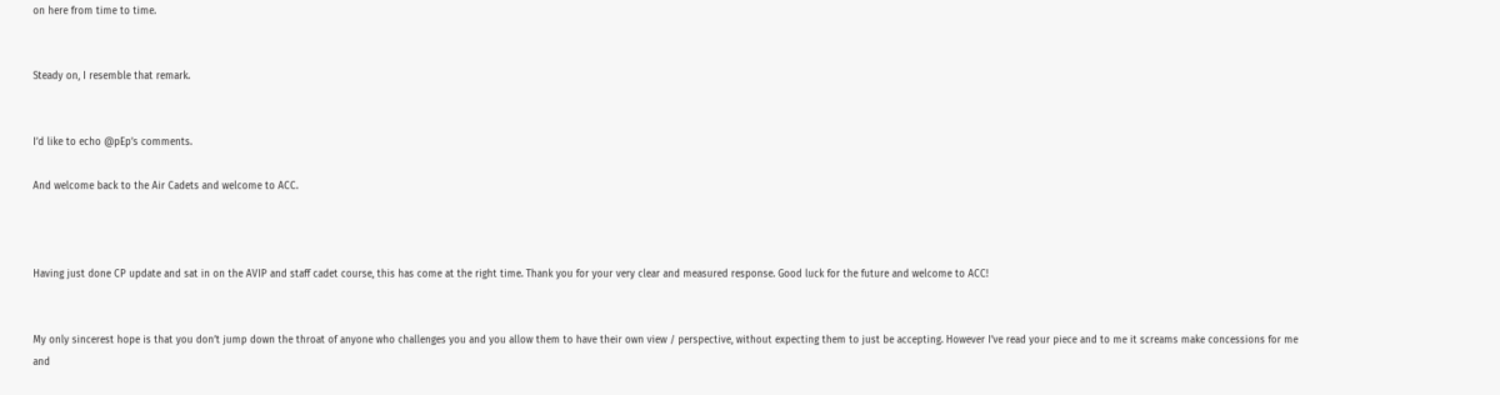on here from time to time.


Steady on, I resemble that remark.


I’d like to echo @pEp’s comments.

And welcome back to the Air Cadets and welcome to ACC.



Having just done CP update and sat in on the AVIP and staff cadet course, this has come at the right time. Thank you for your very clear and measured response. Good luck for the future and welcome to ACC!


My only sincerest hope is that you don’t jump down the throat of anyone who challenges you and you allow them to have their own view / perspective, without expecting them to just be accepting. However I’ve read your piece and to me it screams make concessions for me and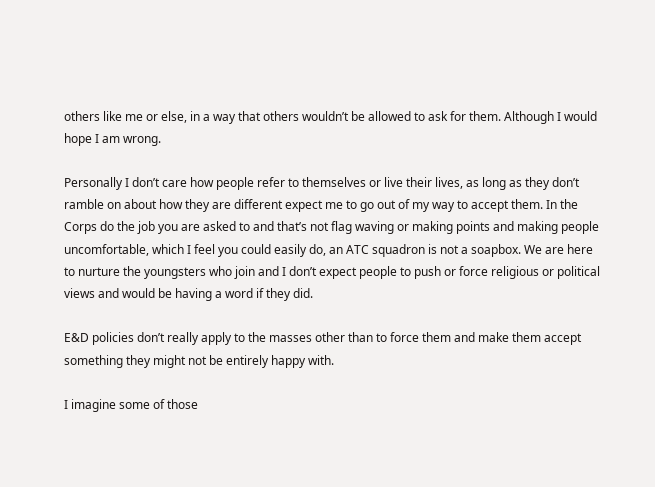others like me or else, in a way that others wouldn’t be allowed to ask for them. Although I would hope I am wrong.

Personally I don’t care how people refer to themselves or live their lives, as long as they don’t ramble on about how they are different expect me to go out of my way to accept them. In the Corps do the job you are asked to and that’s not flag waving or making points and making people uncomfortable, which I feel you could easily do, an ATC squadron is not a soapbox. We are here to nurture the youngsters who join and I don’t expect people to push or force religious or political views and would be having a word if they did.

E&D policies don’t really apply to the masses other than to force them and make them accept something they might not be entirely happy with.

I imagine some of those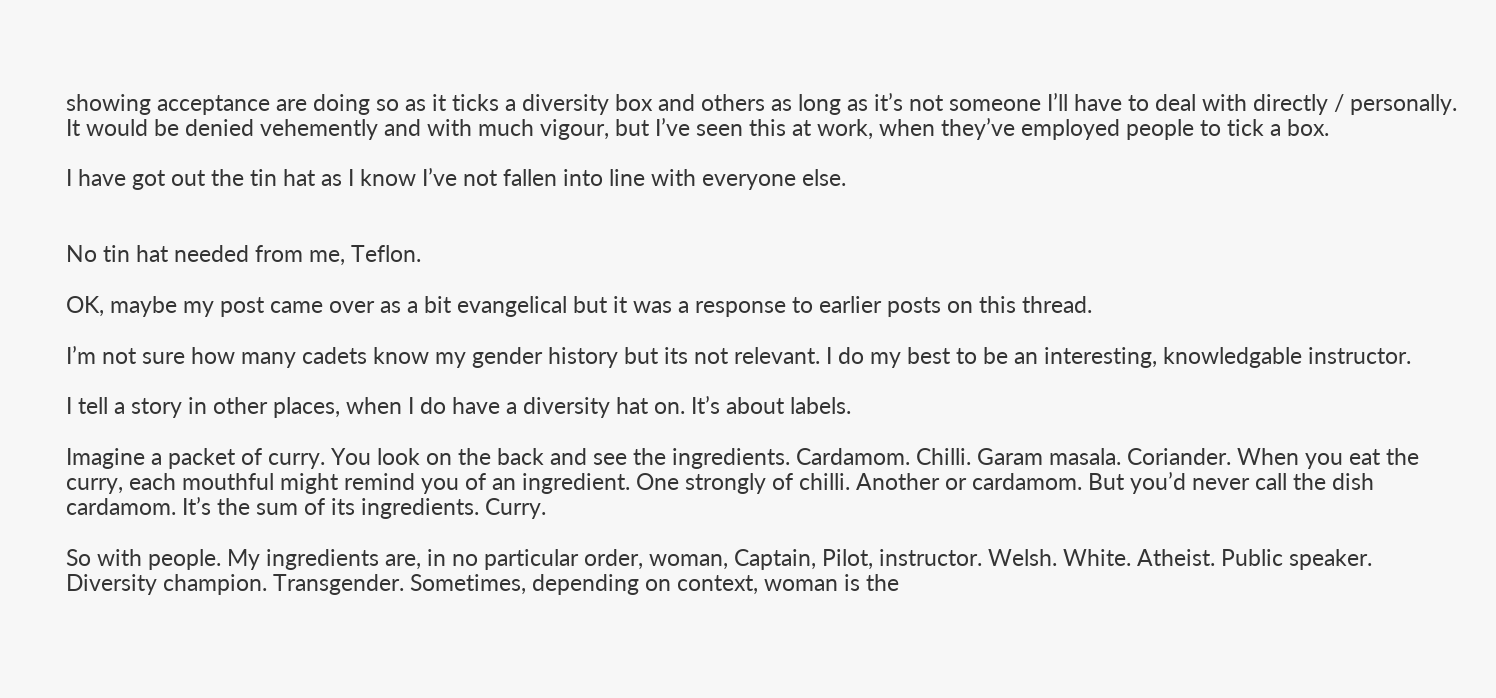showing acceptance are doing so as it ticks a diversity box and others as long as it’s not someone I’ll have to deal with directly / personally. It would be denied vehemently and with much vigour, but I’ve seen this at work, when they’ve employed people to tick a box.

I have got out the tin hat as I know I’ve not fallen into line with everyone else.


No tin hat needed from me, Teflon.

OK, maybe my post came over as a bit evangelical but it was a response to earlier posts on this thread.

I’m not sure how many cadets know my gender history but its not relevant. I do my best to be an interesting, knowledgable instructor.

I tell a story in other places, when I do have a diversity hat on. It’s about labels.

Imagine a packet of curry. You look on the back and see the ingredients. Cardamom. Chilli. Garam masala. Coriander. When you eat the curry, each mouthful might remind you of an ingredient. One strongly of chilli. Another or cardamom. But you’d never call the dish cardamom. It’s the sum of its ingredients. Curry.

So with people. My ingredients are, in no particular order, woman, Captain, Pilot, instructor. Welsh. White. Atheist. Public speaker. Diversity champion. Transgender. Sometimes, depending on context, woman is the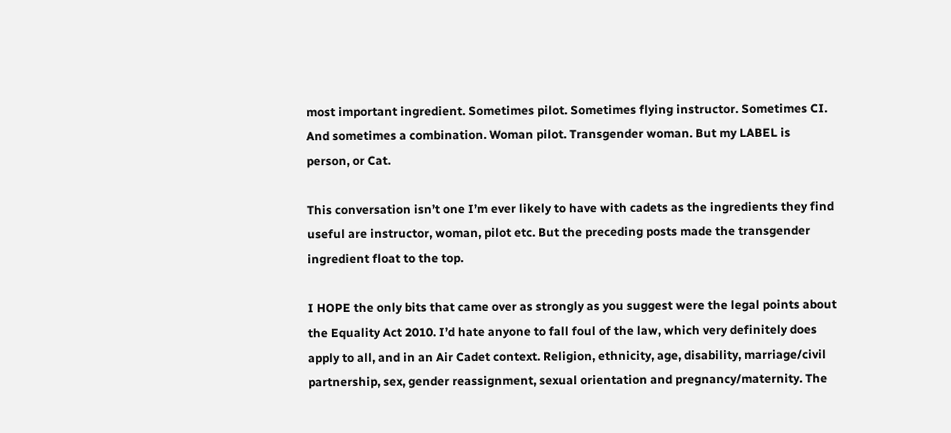most important ingredient. Sometimes pilot. Sometimes flying instructor. Sometimes CI. And sometimes a combination. Woman pilot. Transgender woman. But my LABEL is person, or Cat.

This conversation isn’t one I’m ever likely to have with cadets as the ingredients they find useful are instructor, woman, pilot etc. But the preceding posts made the transgender ingredient float to the top.

I HOPE the only bits that came over as strongly as you suggest were the legal points about the Equality Act 2010. I’d hate anyone to fall foul of the law, which very definitely does apply to all, and in an Air Cadet context. Religion, ethnicity, age, disability, marriage/civil partnership, sex, gender reassignment, sexual orientation and pregnancy/maternity. The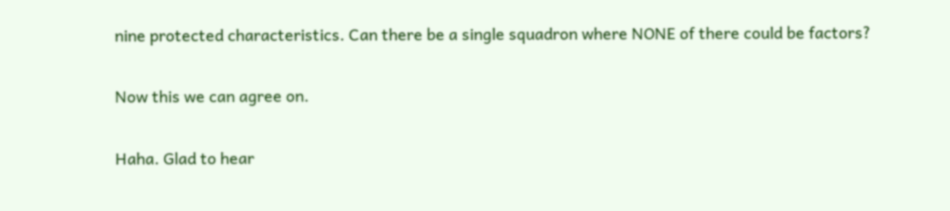nine protected characteristics. Can there be a single squadron where NONE of there could be factors?


Now this we can agree on.


Haha. Glad to hear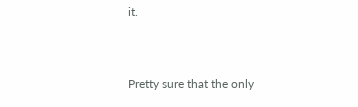it.



Pretty sure that the only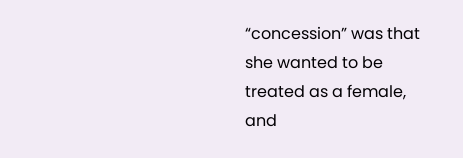“concession” was that she wanted to be treated as a female, and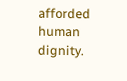afforded human dignity.